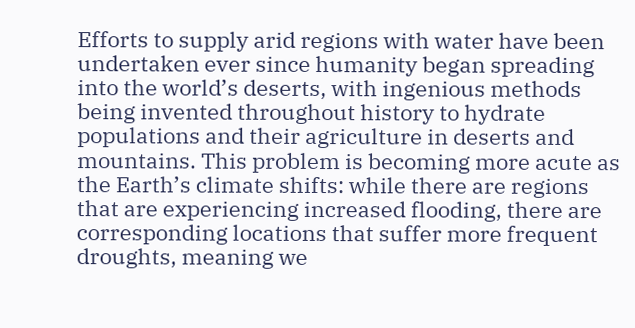Efforts to supply arid regions with water have been undertaken ever since humanity began spreading into the world’s deserts, with ingenious methods being invented throughout history to hydrate populations and their agriculture in deserts and mountains. This problem is becoming more acute as the Earth’s climate shifts: while there are regions that are experiencing increased flooding, there are corresponding locations that suffer more frequent droughts, meaning we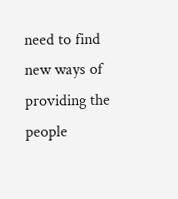need to find new ways of providing the people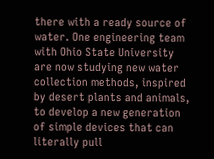there with a ready source of water. One engineering team with Ohio State University are now studying new water collection methods, inspired by desert plants and animals, to develop a new generation of simple devices that can literally pull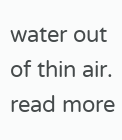water out of thin air.
read more